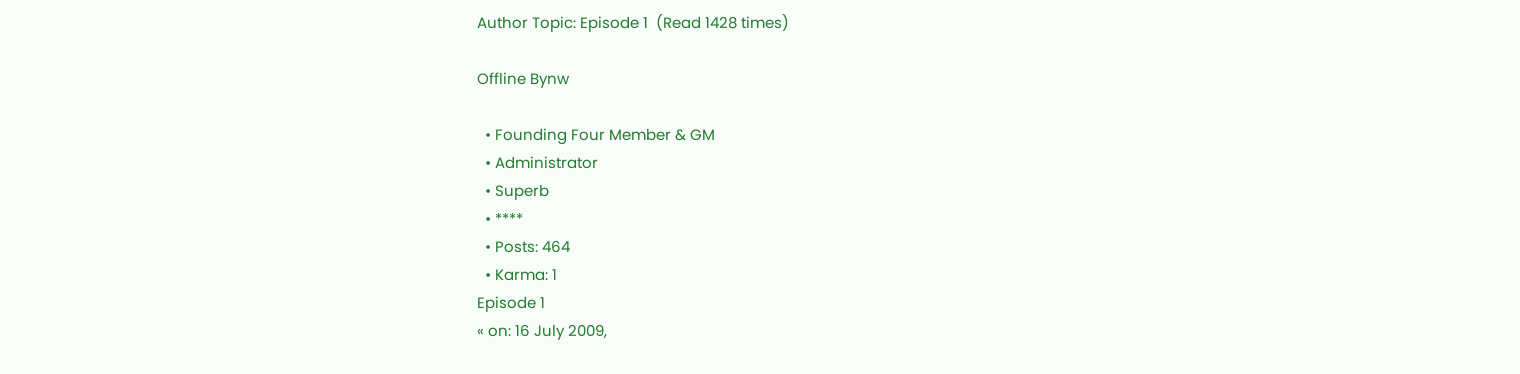Author Topic: Episode 1  (Read 1428 times)

Offline Bynw

  • Founding Four Member & GM
  • Administrator
  • Superb
  • ****
  • Posts: 464
  • Karma: 1
Episode 1
« on: 16 July 2009,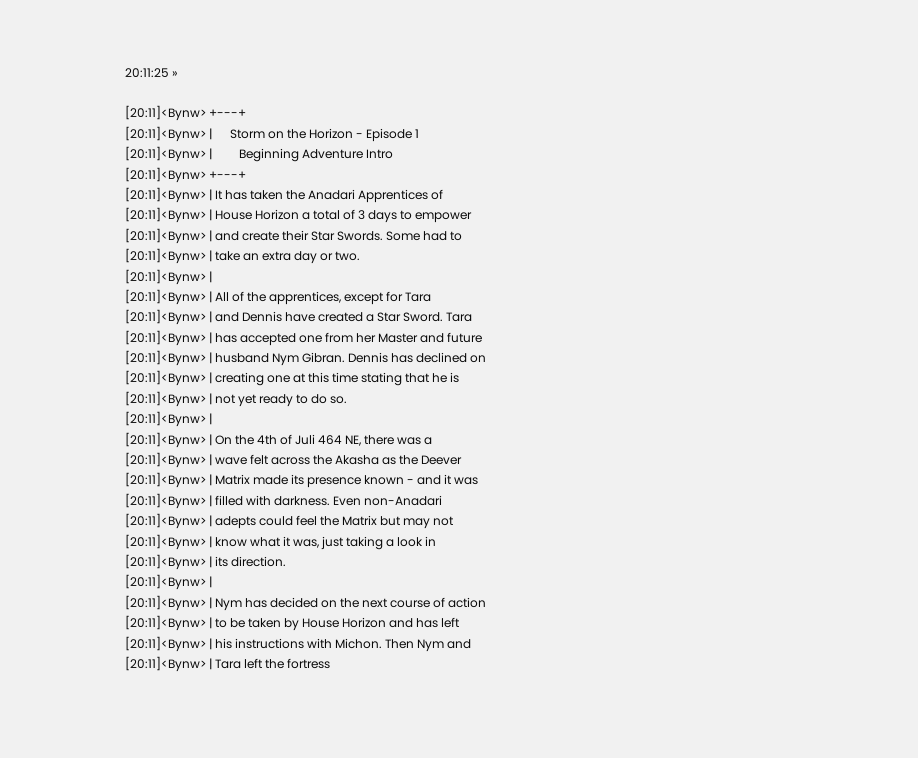20:11:25 »

[20:11]<Bynw> +---+
[20:11]<Bynw> |      Storm on the Horizon - Episode 1
[20:11]<Bynw> |         Beginning Adventure Intro
[20:11]<Bynw> +---+
[20:11]<Bynw> | It has taken the Anadari Apprentices of
[20:11]<Bynw> | House Horizon a total of 3 days to empower
[20:11]<Bynw> | and create their Star Swords. Some had to
[20:11]<Bynw> | take an extra day or two.
[20:11]<Bynw> |
[20:11]<Bynw> | All of the apprentices, except for Tara
[20:11]<Bynw> | and Dennis have created a Star Sword. Tara
[20:11]<Bynw> | has accepted one from her Master and future
[20:11]<Bynw> | husband Nym Gibran. Dennis has declined on
[20:11]<Bynw> | creating one at this time stating that he is
[20:11]<Bynw> | not yet ready to do so.
[20:11]<Bynw> |
[20:11]<Bynw> | On the 4th of Juli 464 NE, there was a
[20:11]<Bynw> | wave felt across the Akasha as the Deever
[20:11]<Bynw> | Matrix made its presence known - and it was
[20:11]<Bynw> | filled with darkness. Even non-Anadari
[20:11]<Bynw> | adepts could feel the Matrix but may not
[20:11]<Bynw> | know what it was, just taking a look in
[20:11]<Bynw> | its direction.
[20:11]<Bynw> |
[20:11]<Bynw> | Nym has decided on the next course of action
[20:11]<Bynw> | to be taken by House Horizon and has left
[20:11]<Bynw> | his instructions with Michon. Then Nym and
[20:11]<Bynw> | Tara left the fortress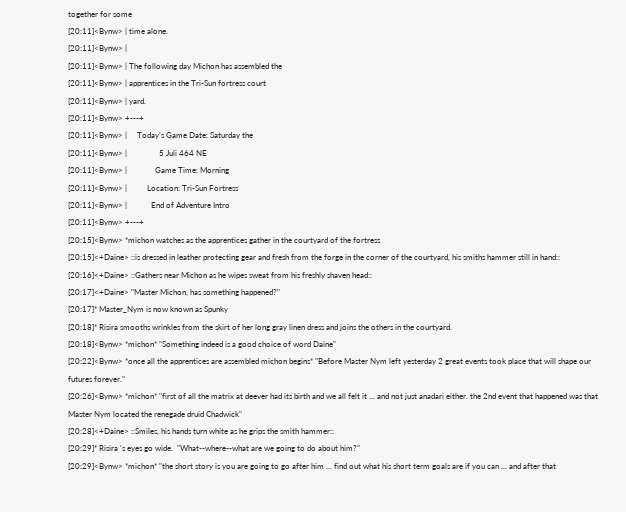together for some
[20:11]<Bynw> | time alone.
[20:11]<Bynw> |
[20:11]<Bynw> | The following day Michon has assembled the
[20:11]<Bynw> | apprentices in the Tri-Sun fortress court
[20:11]<Bynw> | yard.
[20:11]<Bynw> +---+
[20:11]<Bynw> |     Today's Game Date: Saturday the
[20:11]<Bynw> |                5 Juli 464 NE
[20:11]<Bynw> |              Game Time: Morning
[20:11]<Bynw> |          Location: Tri-Sun Fortress
[20:11]<Bynw> |            End of Adventure Intro
[20:11]<Bynw> +---+
[20:15]<Bynw> *michon watches as the apprentices gather in the courtyard of the fortress
[20:15]<+Daine> ::is dressed in leather protecting gear and fresh from the forge in the corner of the courtyard, his smiths hammer still in hand::
[20:16]<+Daine> ::Gathers near Michon as he wipes sweat from his freshly shaven head::
[20:17]<+Daine> "Master Michon, has something happened?"
[20:17]* Master_Nym is now known as Spunky
[20:18]* Risira smooths wrinkles from the skirt of her long gray linen dress and joins the others in the courtyard.
[20:18]<Bynw> *michon* "Something indeed is a good choice of word Daine"
[20:22]<Bynw> *once all the apprentices are assembled michon begins* "Before Master Nym left yesterday 2 great events took place that will shape our futures forever."
[20:26]<Bynw> *michon* "first of all the matrix at deever had its birth and we all felt it ... and not just anadari either. the 2nd event that happened was that Master Nym located the renegade druid Chadwick"
[20:28]<+Daine> ::Smiles, his hands turn white as he grips the smith hammer::
[20:29]* Risira 's eyes go wide.  "What--where--what are we going to do about him?"
[20:29]<Bynw> *michon* "the short story is you are going to go after him ... find out what his short term goals are if you can ... and after that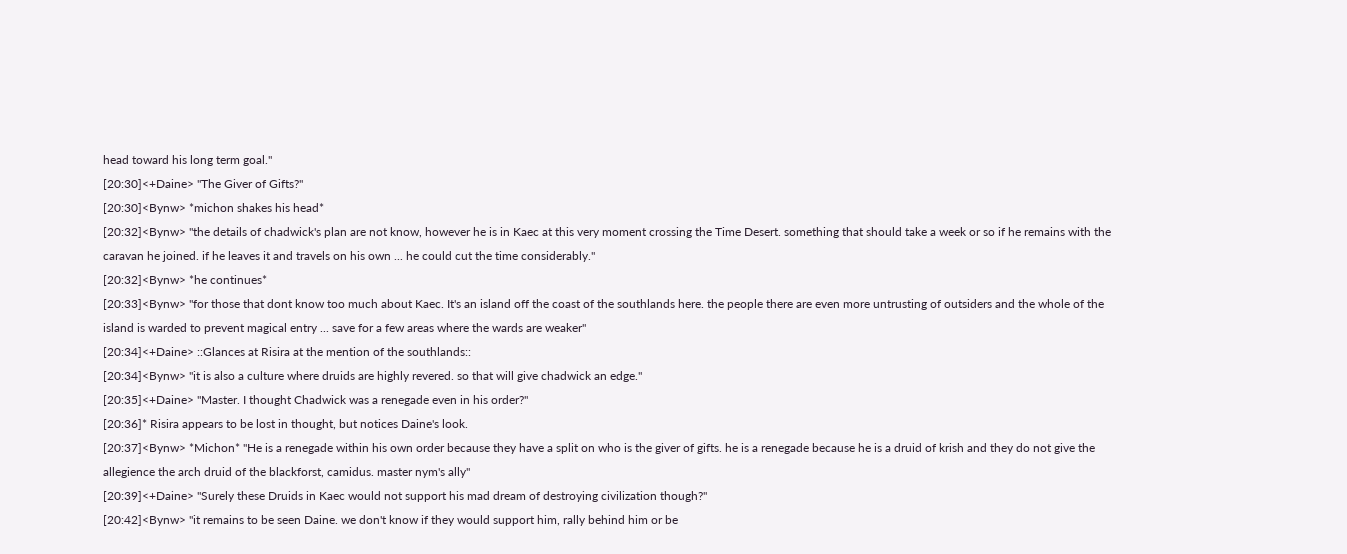head toward his long term goal."
[20:30]<+Daine> "The Giver of Gifts?"
[20:30]<Bynw> *michon shakes his head*
[20:32]<Bynw> "the details of chadwick's plan are not know, however he is in Kaec at this very moment crossing the Time Desert. something that should take a week or so if he remains with the caravan he joined. if he leaves it and travels on his own ... he could cut the time considerably."
[20:32]<Bynw> *he continues*
[20:33]<Bynw> "for those that dont know too much about Kaec. It's an island off the coast of the southlands here. the people there are even more untrusting of outsiders and the whole of the island is warded to prevent magical entry ... save for a few areas where the wards are weaker"
[20:34]<+Daine> ::Glances at Risira at the mention of the southlands::
[20:34]<Bynw> "it is also a culture where druids are highly revered. so that will give chadwick an edge."
[20:35]<+Daine> "Master. I thought Chadwick was a renegade even in his order?"
[20:36]* Risira appears to be lost in thought, but notices Daine's look.
[20:37]<Bynw> *Michon* "He is a renegade within his own order because they have a split on who is the giver of gifts. he is a renegade because he is a druid of krish and they do not give the allegience the arch druid of the blackforst, camidus. master nym's ally"
[20:39]<+Daine> "Surely these Druids in Kaec would not support his mad dream of destroying civilization though?"
[20:42]<Bynw> "it remains to be seen Daine. we don't know if they would support him, rally behind him or be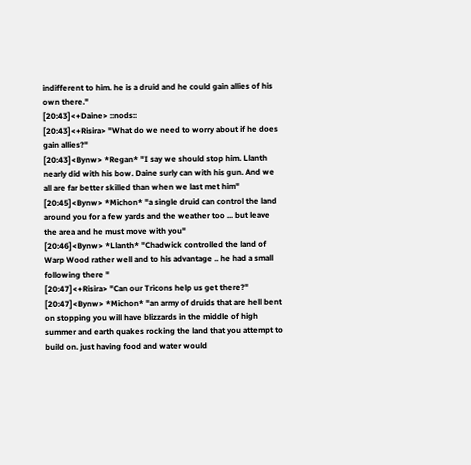indifferent to him. he is a druid and he could gain allies of his own there."
[20:43]<+Daine> ::nods::
[20:43]<+Risira> "What do we need to worry about if he does gain allies?"
[20:43]<Bynw> *Regan* "I say we should stop him. Llanth nearly did with his bow. Daine surly can with his gun. And we all are far better skilled than when we last met him"
[20:45]<Bynw> *Michon* "a single druid can control the land around you for a few yards and the weather too ... but leave the area and he must move with you"
[20:46]<Bynw> *Llanth* "Chadwick controlled the land of Warp Wood rather well and to his advantage .. he had a small following there "
[20:47]<+Risira> "Can our Tricons help us get there?"
[20:47]<Bynw> *Michon* "an army of druids that are hell bent on stopping you will have blizzards in the middle of high summer and earth quakes rocking the land that you attempt to build on. just having food and water would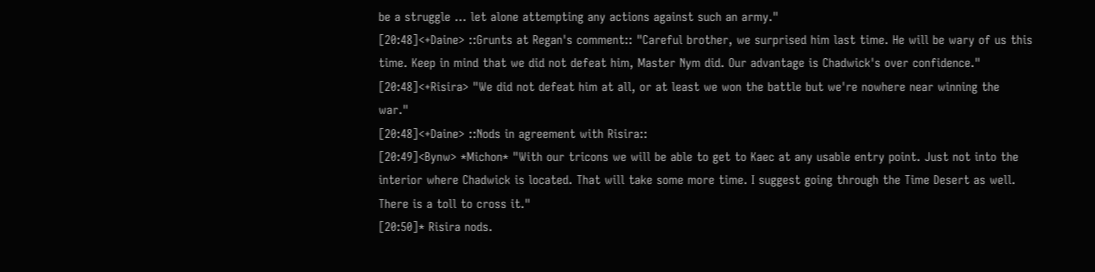be a struggle ... let alone attempting any actions against such an army."
[20:48]<+Daine> ::Grunts at Regan's comment:: "Careful brother, we surprised him last time. He will be wary of us this time. Keep in mind that we did not defeat him, Master Nym did. Our advantage is Chadwick's over confidence."
[20:48]<+Risira> "We did not defeat him at all, or at least we won the battle but we're nowhere near winning the war."
[20:48]<+Daine> ::Nods in agreement with Risira::
[20:49]<Bynw> *Michon* "With our tricons we will be able to get to Kaec at any usable entry point. Just not into the interior where Chadwick is located. That will take some more time. I suggest going through the Time Desert as well. There is a toll to cross it."
[20:50]* Risira nods.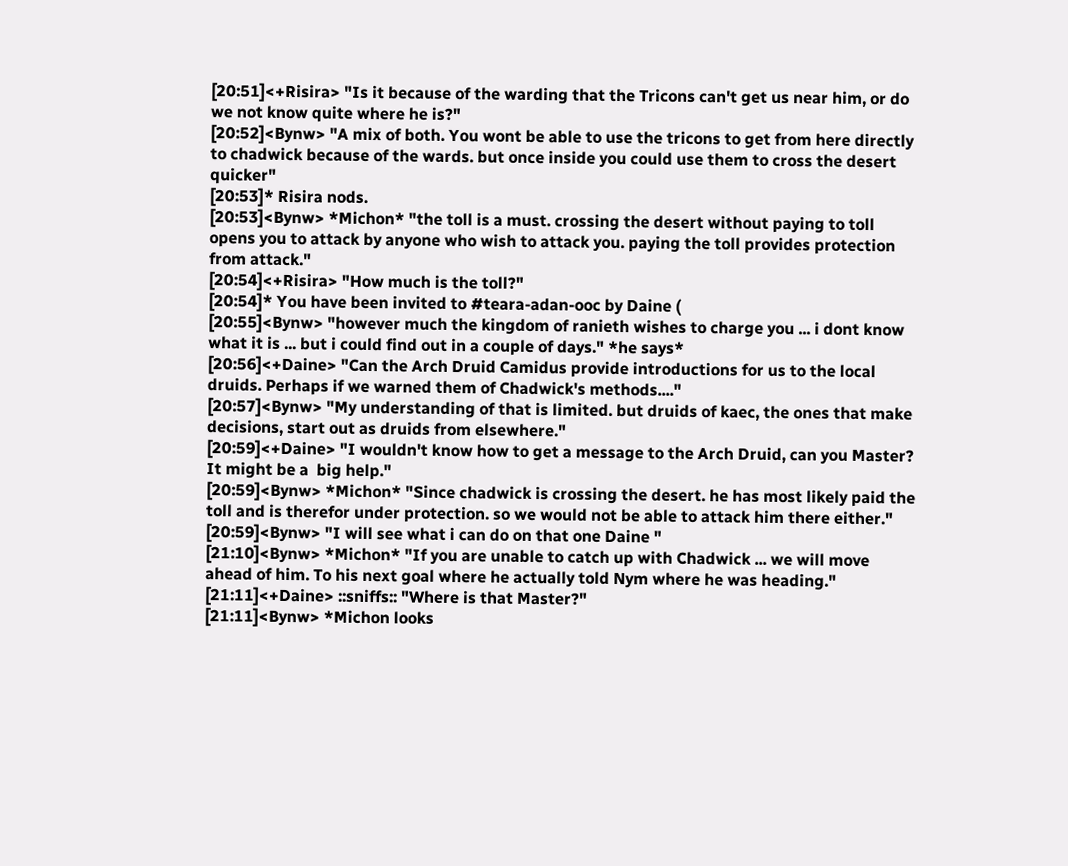[20:51]<+Risira> "Is it because of the warding that the Tricons can't get us near him, or do we not know quite where he is?"
[20:52]<Bynw> "A mix of both. You wont be able to use the tricons to get from here directly to chadwick because of the wards. but once inside you could use them to cross the desert quicker"
[20:53]* Risira nods.
[20:53]<Bynw> *Michon* "the toll is a must. crossing the desert without paying to toll opens you to attack by anyone who wish to attack you. paying the toll provides protection from attack."
[20:54]<+Risira> "How much is the toll?"
[20:54]* You have been invited to #teara-adan-ooc by Daine (
[20:55]<Bynw> "however much the kingdom of ranieth wishes to charge you ... i dont know what it is ... but i could find out in a couple of days." *he says*
[20:56]<+Daine> "Can the Arch Druid Camidus provide introductions for us to the local druids. Perhaps if we warned them of Chadwick's methods...."
[20:57]<Bynw> "My understanding of that is limited. but druids of kaec, the ones that make decisions, start out as druids from elsewhere."
[20:59]<+Daine> "I wouldn't know how to get a message to the Arch Druid, can you Master? It might be a  big help."
[20:59]<Bynw> *Michon* "Since chadwick is crossing the desert. he has most likely paid the toll and is therefor under protection. so we would not be able to attack him there either."
[20:59]<Bynw> "I will see what i can do on that one Daine "
[21:10]<Bynw> *Michon* "If you are unable to catch up with Chadwick ... we will move ahead of him. To his next goal where he actually told Nym where he was heading."
[21:11]<+Daine> ::sniffs:: "Where is that Master?"
[21:11]<Bynw> *Michon looks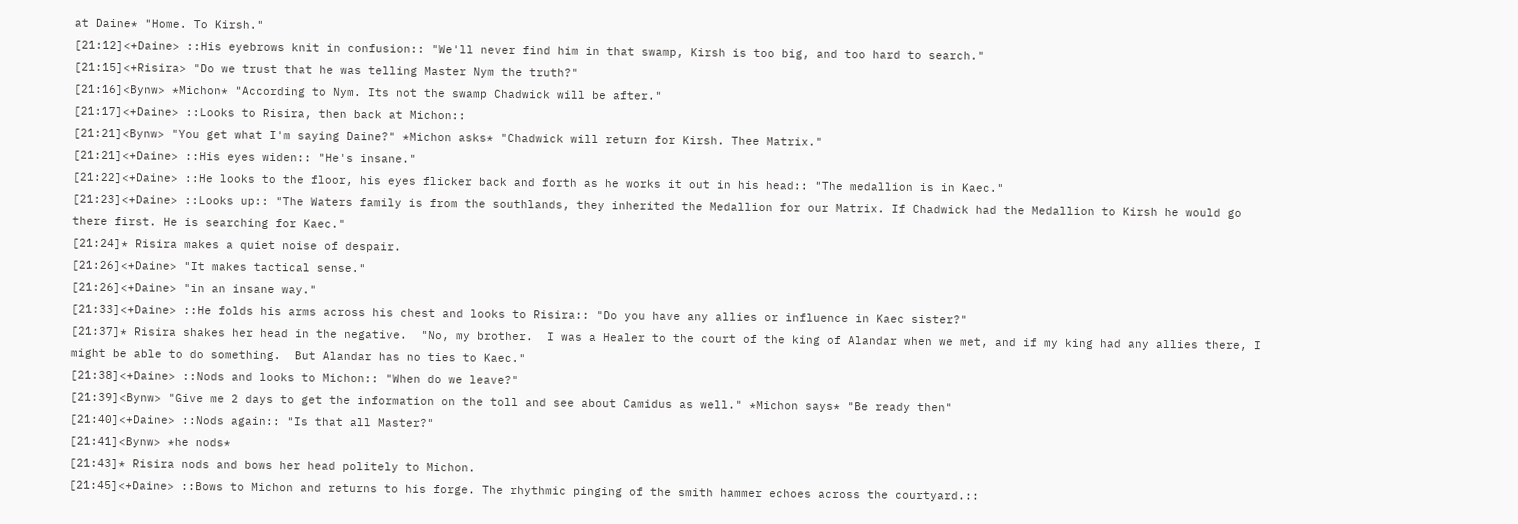at Daine* "Home. To Kirsh."
[21:12]<+Daine> ::His eyebrows knit in confusion:: "We'll never find him in that swamp, Kirsh is too big, and too hard to search."
[21:15]<+Risira> "Do we trust that he was telling Master Nym the truth?"
[21:16]<Bynw> *Michon* "According to Nym. Its not the swamp Chadwick will be after."
[21:17]<+Daine> ::Looks to Risira, then back at Michon::
[21:21]<Bynw> "You get what I'm saying Daine?" *Michon asks* "Chadwick will return for Kirsh. Thee Matrix."
[21:21]<+Daine> ::His eyes widen:: "He's insane."
[21:22]<+Daine> ::He looks to the floor, his eyes flicker back and forth as he works it out in his head:: "The medallion is in Kaec."
[21:23]<+Daine> ::Looks up:: "The Waters family is from the southlands, they inherited the Medallion for our Matrix. If Chadwick had the Medallion to Kirsh he would go there first. He is searching for Kaec."
[21:24]* Risira makes a quiet noise of despair.
[21:26]<+Daine> "It makes tactical sense."
[21:26]<+Daine> "in an insane way."
[21:33]<+Daine> ::He folds his arms across his chest and looks to Risira:: "Do you have any allies or influence in Kaec sister?"
[21:37]* Risira shakes her head in the negative.  "No, my brother.  I was a Healer to the court of the king of Alandar when we met, and if my king had any allies there, I might be able to do something.  But Alandar has no ties to Kaec."
[21:38]<+Daine> ::Nods and looks to Michon:: "When do we leave?"
[21:39]<Bynw> "Give me 2 days to get the information on the toll and see about Camidus as well." *Michon says* "Be ready then"
[21:40]<+Daine> ::Nods again:: "Is that all Master?"
[21:41]<Bynw> *he nods*
[21:43]* Risira nods and bows her head politely to Michon.
[21:45]<+Daine> ::Bows to Michon and returns to his forge. The rhythmic pinging of the smith hammer echoes across the courtyard.::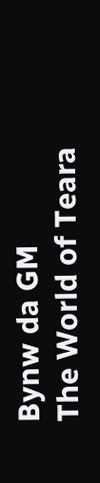Bynw da GM
The World of Teara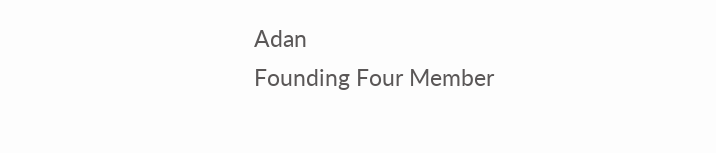Adan
Founding Four Member